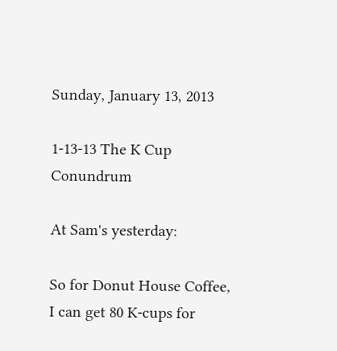Sunday, January 13, 2013

1-13-13 The K Cup Conundrum

At Sam's yesterday:

So for Donut House Coffee, I can get 80 K-cups for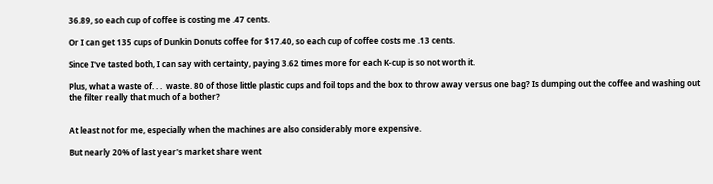36.89, so each cup of coffee is costing me .47 cents.

Or I can get 135 cups of Dunkin Donuts coffee for $17.40, so each cup of coffee costs me .13 cents.

Since I've tasted both, I can say with certainty, paying 3.62 times more for each K-cup is so not worth it.

Plus, what a waste of. . .  waste. 80 of those little plastic cups and foil tops and the box to throw away versus one bag? Is dumping out the coffee and washing out the filter really that much of a bother?


At least not for me, especially when the machines are also considerably more expensive.

But nearly 20% of last year's market share went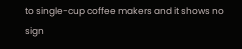to single-cup coffee makers and it shows no sign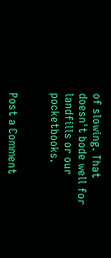of slowing. That doesn't bode well for landfills or our pocketbooks.


Post a Comment